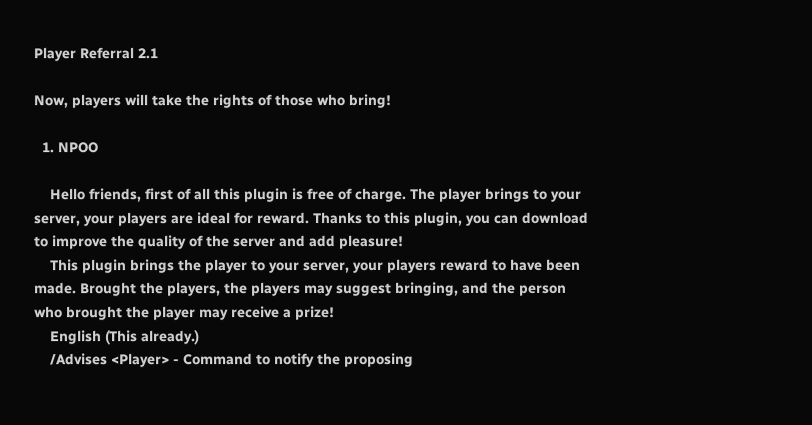Player Referral 2.1

Now, players will take the rights of those who bring!

  1. NPOO

    Hello friends, first of all this plugin is free of charge. The player brings to your server, your players are ideal for reward. Thanks to this plugin, you can download to improve the quality of the server and add pleasure!
    This plugin brings the player to your server, your players reward to have been made. Brought the players, the players may suggest bringing, and the person who brought the player may receive a prize!
    English (This already.)
    /Advises <Player> - Command to notify the proposing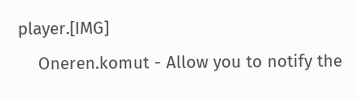player.[IMG]
    Oneren.komut - Allow you to notify the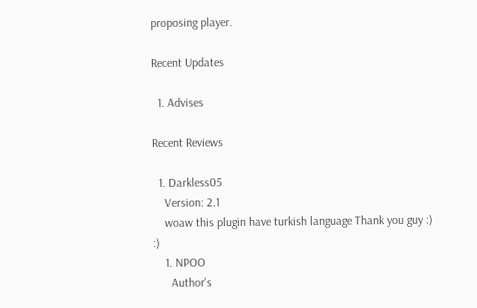proposing player.

Recent Updates

  1. Advises

Recent Reviews

  1. Darkless05
    Version: 2.1
    woaw this plugin have turkish language Thank you guy :) :)
    1. NPOO
      Author's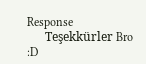Response
      Teşekkürler Bro :D